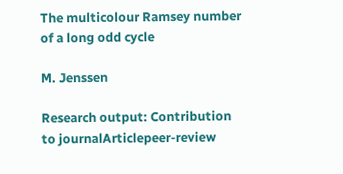The multicolour Ramsey number of a long odd cycle

M. Jenssen

Research output: Contribution to journalArticlepeer-review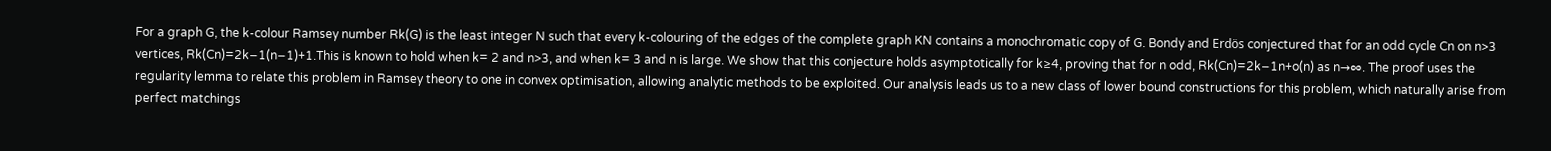For a graph G, the k-colour Ramsey number Rk(G) is the least integer N such that every k-colouring of the edges of the complete graph KN contains a monochromatic copy of G. Bondy and Erdös conjectured that for an odd cycle Cn on n>3 vertices, Rk(Cn)=2k−1(n−1)+1.This is known to hold when k= 2 and n>3, and when k= 3 and n is large. We show that this conjecture holds asymptotically for k≥4, proving that for n odd, Rk(Cn)=2k−1n+o(n) as n→∞. The proof uses the regularity lemma to relate this problem in Ramsey theory to one in convex optimisation, allowing analytic methods to be exploited. Our analysis leads us to a new class of lower bound constructions for this problem, which naturally arise from perfect matchings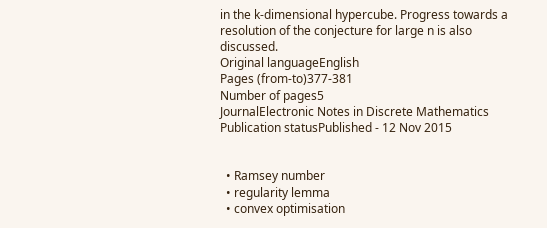in the k-dimensional hypercube. Progress towards a resolution of the conjecture for large n is also discussed.
Original languageEnglish
Pages (from-to)377-381
Number of pages5
JournalElectronic Notes in Discrete Mathematics
Publication statusPublished - 12 Nov 2015


  • Ramsey number
  • regularity lemma
  • convex optimisation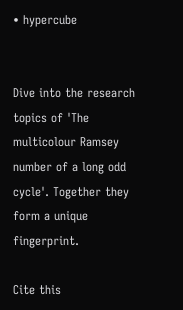• hypercube


Dive into the research topics of 'The multicolour Ramsey number of a long odd cycle'. Together they form a unique fingerprint.

Cite this